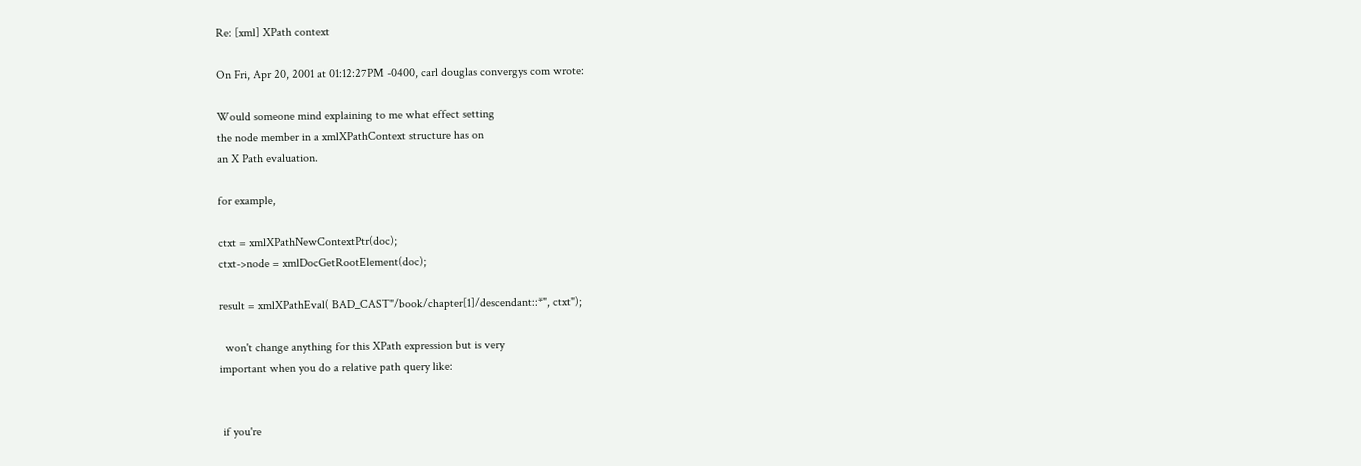Re: [xml] XPath context

On Fri, Apr 20, 2001 at 01:12:27PM -0400, carl douglas convergys com wrote:

Would someone mind explaining to me what effect setting
the node member in a xmlXPathContext structure has on
an X Path evaluation.

for example,

ctxt = xmlXPathNewContextPtr(doc);
ctxt->node = xmlDocGetRootElement(doc);

result = xmlXPathEval( BAD_CAST"/book/chapter[1]/descendant::*", ctxt");

  won't change anything for this XPath expression but is very
important when you do a relative path query like:


 if you're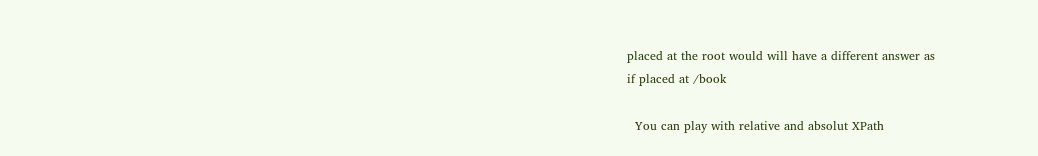placed at the root would will have a different answer as
if placed at /book

  You can play with relative and absolut XPath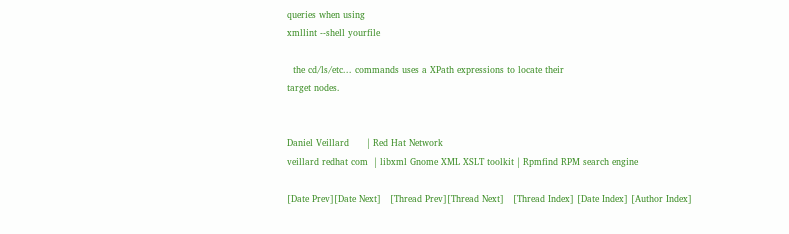queries when using
xmllint --shell yourfile

  the cd/ls/etc... commands uses a XPath expressions to locate their
target nodes.


Daniel Veillard      | Red Hat Network
veillard redhat com  | libxml Gnome XML XSLT toolkit | Rpmfind RPM search engine

[Date Prev][Date Next]   [Thread Prev][Thread Next]   [Thread Index] [Date Index] [Author Index]